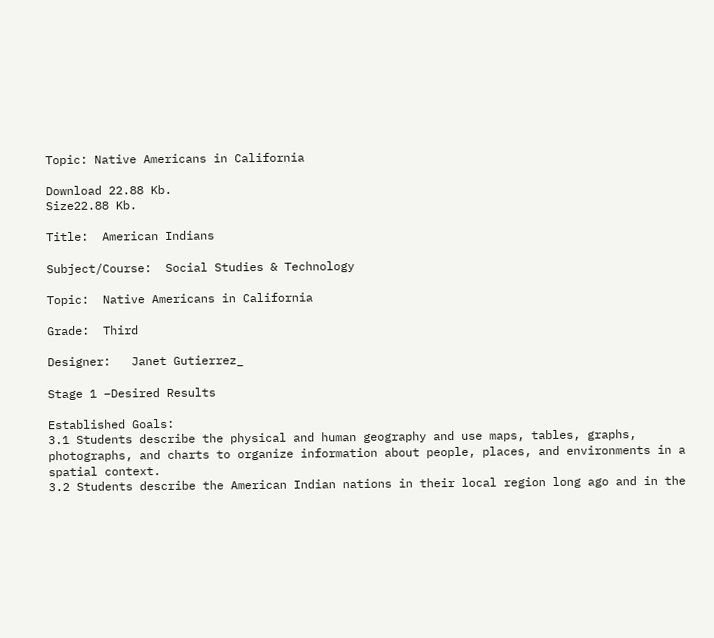Topic: Native Americans in California

Download 22.88 Kb.
Size22.88 Kb.

Title:  American Indians

Subject/Course:  Social Studies & Technology

Topic:  Native Americans in California

Grade:  Third

Designer:   Janet Gutierrez_

Stage 1 –Desired Results

Established Goals:
3.1 Students describe the physical and human geography and use maps, tables, graphs, photographs, and charts to organize information about people, places, and environments in a spatial context.
3.2 Students describe the American Indian nations in their local region long ago and in the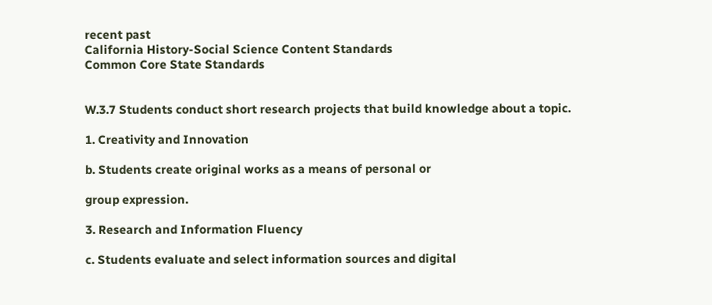recent past
California History-Social Science Content Standards
Common Core State Standards


W.3.7 Students conduct short research projects that build knowledge about a topic.

1. Creativity and Innovation

b. Students create original works as a means of personal or

group expression.

3. Research and Information Fluency

c. Students evaluate and select information sources and digital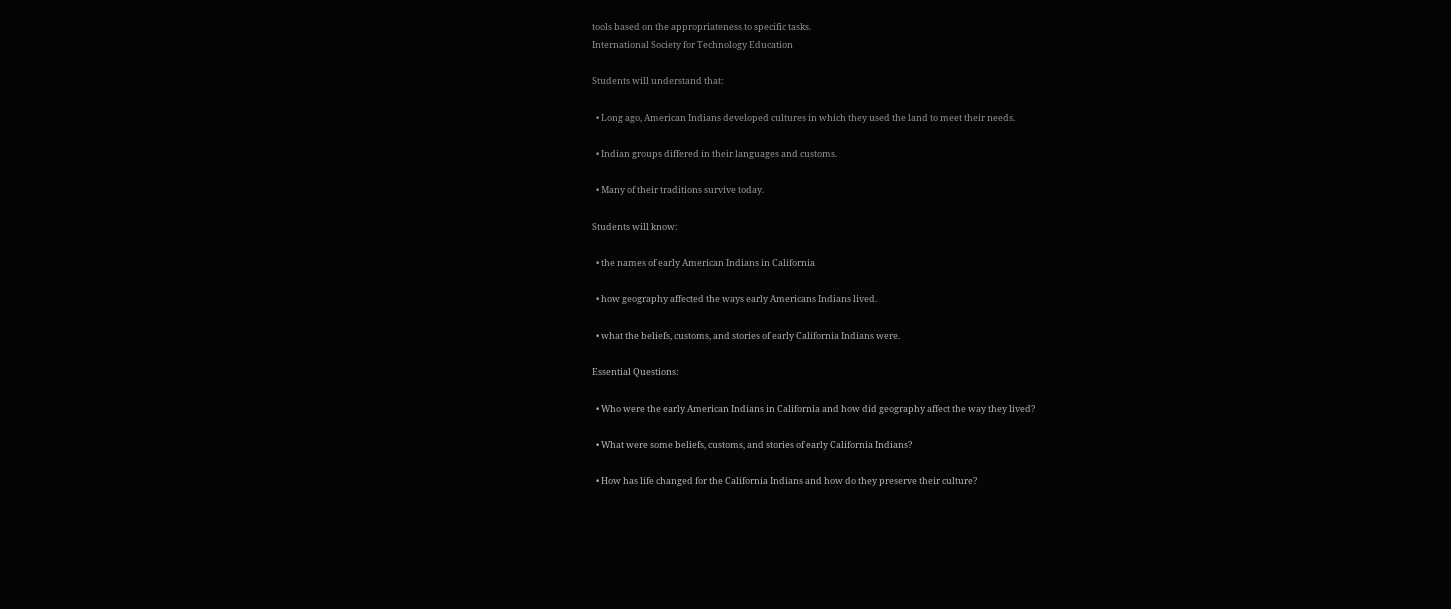tools based on the appropriateness to specific tasks.
International Society for Technology Education

Students will understand that:

  • Long ago, American Indians developed cultures in which they used the land to meet their needs.

  • Indian groups differed in their languages and customs.

  • Many of their traditions survive today.

Students will know:

  • the names of early American Indians in California

  • how geography affected the ways early Americans Indians lived.

  • what the beliefs, customs, and stories of early California Indians were.

Essential Questions:

  • Who were the early American Indians in California and how did geography affect the way they lived?

  • What were some beliefs, customs, and stories of early California Indians?

  • How has life changed for the California Indians and how do they preserve their culture?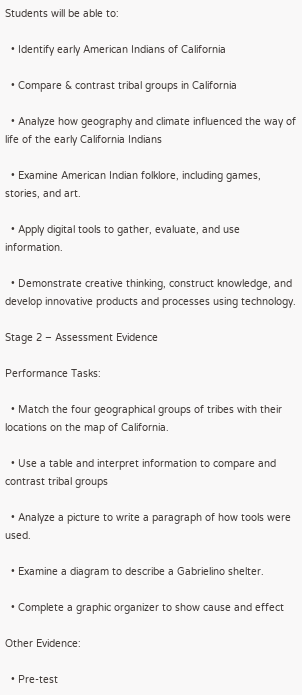Students will be able to:

  • Identify early American Indians of California

  • Compare & contrast tribal groups in California

  • Analyze how geography and climate influenced the way of life of the early California Indians

  • Examine American Indian folklore, including games, stories, and art.

  • Apply digital tools to gather, evaluate, and use information.

  • Demonstrate creative thinking, construct knowledge, and develop innovative products and processes using technology.

Stage 2 – Assessment Evidence

Performance Tasks:

  • Match the four geographical groups of tribes with their locations on the map of California.

  • Use a table and interpret information to compare and contrast tribal groups

  • Analyze a picture to write a paragraph of how tools were used.

  • Examine a diagram to describe a Gabrielino shelter.

  • Complete a graphic organizer to show cause and effect

Other Evidence:

  • Pre-test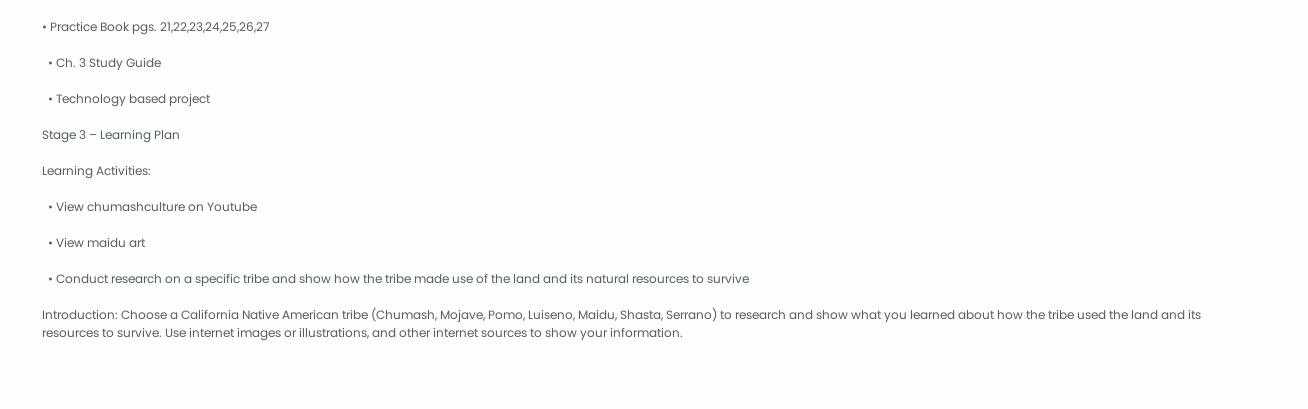• Practice Book pgs. 21,22,23,24,25,26,27

  • Ch. 3 Study Guide

  • Technology based project

Stage 3 – Learning Plan

Learning Activities:

  • View chumashculture on Youtube

  • View maidu art

  • Conduct research on a specific tribe and show how the tribe made use of the land and its natural resources to survive

Introduction: Choose a California Native American tribe (Chumash, Mojave, Pomo, Luiseno, Maidu, Shasta, Serrano) to research and show what you learned about how the tribe used the land and its resources to survive. Use internet images or illustrations, and other internet sources to show your information.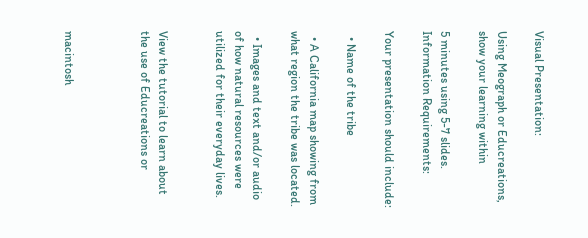Visual Presentation:

Using Meograph or Educreations, show your learning within

5 minutes using 5-7 slides.
Information Requirements:

Your presentation should include:

  • Name of the tribe

  • A California map showing from what region the tribe was located.

  • Images and text and/or audio of how natural resources were utilized for their everyday lives.


View the tutorial to learn about the use of Educreations or



macintosh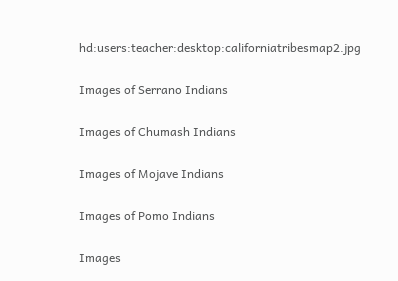hd:users:teacher:desktop:californiatribesmap2.jpg

Images of Serrano Indians

Images of Chumash Indians

Images of Mojave Indians

Images of Pomo Indians

Images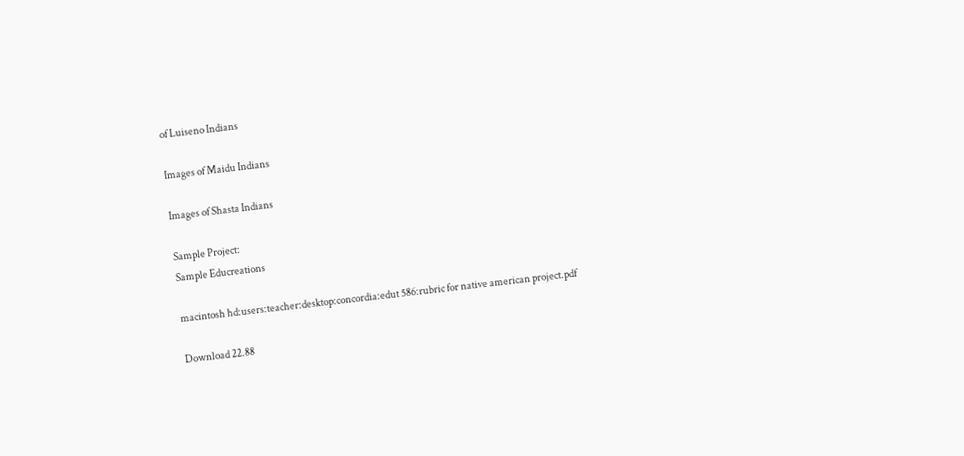of Luiseno Indians

Images of Maidu Indians

Images of Shasta Indians

Sample Project:
Sample Educreations

macintosh hd:users:teacher:desktop:concordia:edut 586:rubric for native american project.pdf

Download 22.88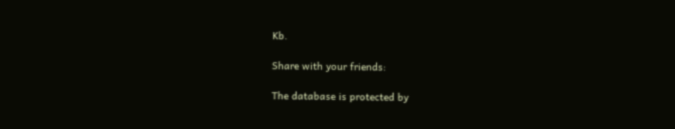Kb.

Share with your friends:

The database is protected by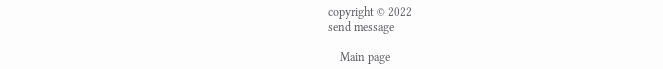copyright © 2022
send message

    Main page